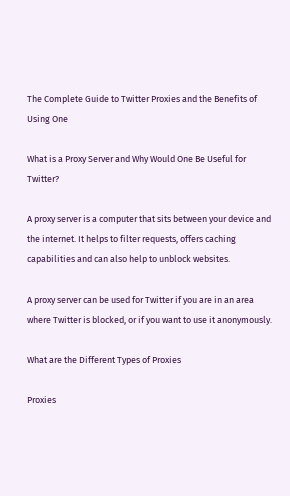The Complete Guide to Twitter Proxies and the Benefits of Using One

What is a Proxy Server and Why Would One Be Useful for Twitter?

A proxy server is a computer that sits between your device and the internet. It helps to filter requests, offers caching capabilities and can also help to unblock websites.

A proxy server can be used for Twitter if you are in an area where Twitter is blocked, or if you want to use it anonymously.

What are the Different Types of Proxies

Proxies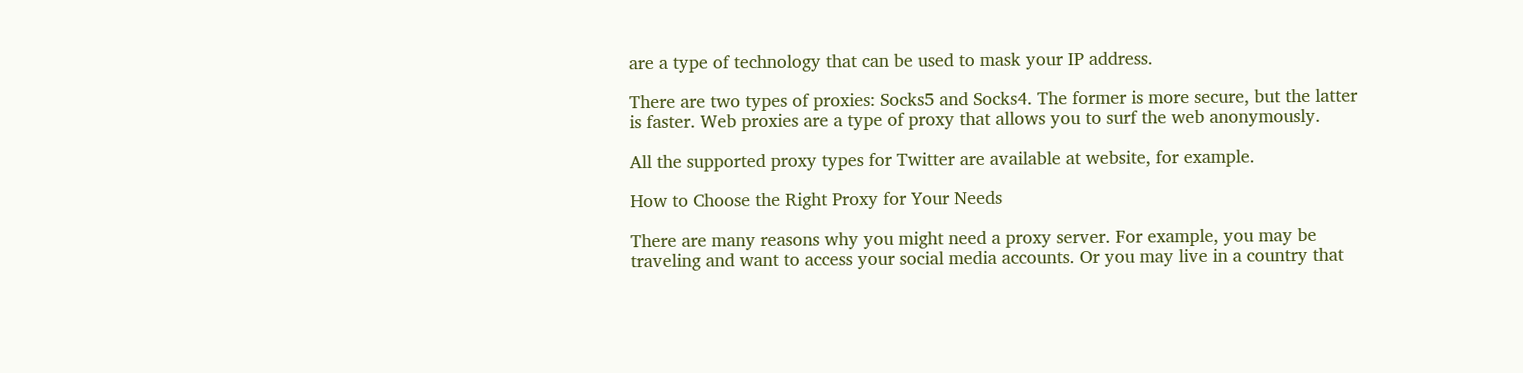are a type of technology that can be used to mask your IP address.

There are two types of proxies: Socks5 and Socks4. The former is more secure, but the latter is faster. Web proxies are a type of proxy that allows you to surf the web anonymously.

All the supported proxy types for Twitter are available at website, for example.

How to Choose the Right Proxy for Your Needs

There are many reasons why you might need a proxy server. For example, you may be traveling and want to access your social media accounts. Or you may live in a country that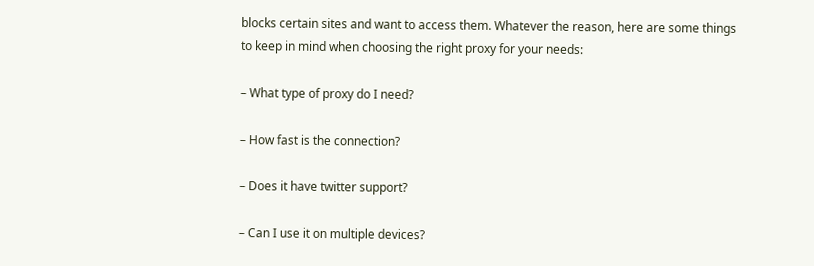blocks certain sites and want to access them. Whatever the reason, here are some things to keep in mind when choosing the right proxy for your needs:

– What type of proxy do I need?

– How fast is the connection?

– Does it have twitter support?

– Can I use it on multiple devices?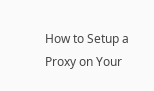How to Setup a Proxy on Your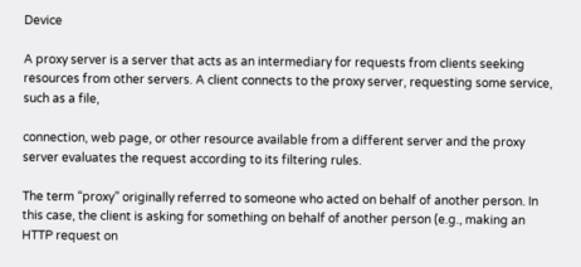Device

A proxy server is a server that acts as an intermediary for requests from clients seeking resources from other servers. A client connects to the proxy server, requesting some service, such as a file,

connection, web page, or other resource available from a different server and the proxy server evaluates the request according to its filtering rules.

The term “proxy” originally referred to someone who acted on behalf of another person. In this case, the client is asking for something on behalf of another person (e.g., making an HTTP request on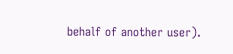behalf of another user).